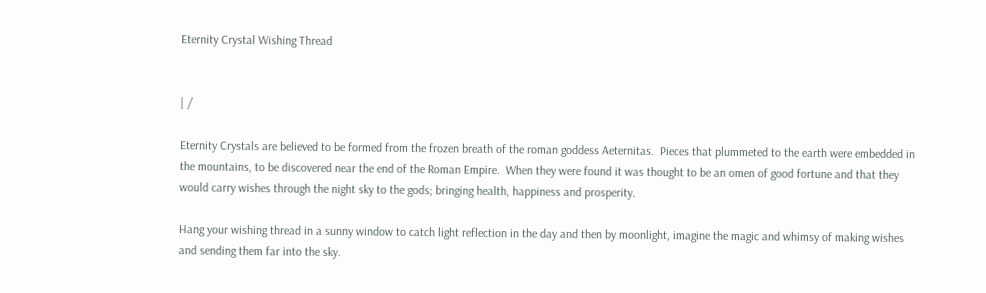Eternity Crystal Wishing Thread


| /

Eternity Crystals are believed to be formed from the frozen breath of the roman goddess Aeternitas.  Pieces that plummeted to the earth were embedded in the mountains, to be discovered near the end of the Roman Empire.  When they were found it was thought to be an omen of good fortune and that they would carry wishes through the night sky to the gods; bringing health, happiness and prosperity.

Hang your wishing thread in a sunny window to catch light reflection in the day and then by moonlight, imagine the magic and whimsy of making wishes and sending them far into the sky.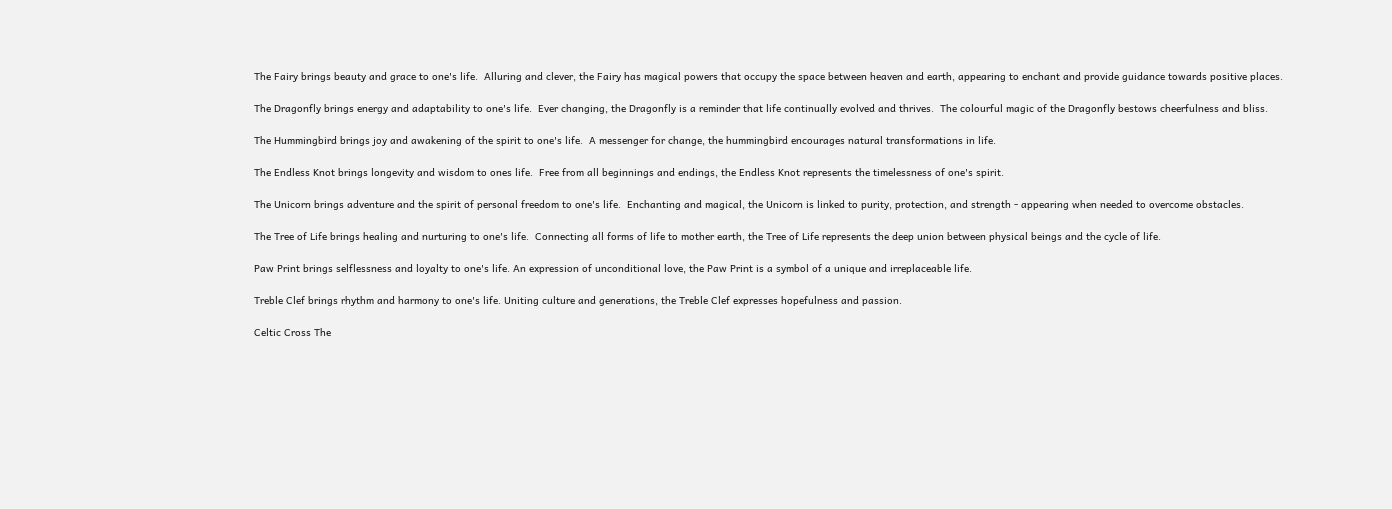The Fairy brings beauty and grace to one's life.  Alluring and clever, the Fairy has magical powers that occupy the space between heaven and earth, appearing to enchant and provide guidance towards positive places.

The Dragonfly brings energy and adaptability to one's life.  Ever changing, the Dragonfly is a reminder that life continually evolved and thrives.  The colourful magic of the Dragonfly bestows cheerfulness and bliss.

The Hummingbird brings joy and awakening of the spirit to one's life.  A messenger for change, the hummingbird encourages natural transformations in life.

The Endless Knot brings longevity and wisdom to ones life.  Free from all beginnings and endings, the Endless Knot represents the timelessness of one's spirit.

The Unicorn brings adventure and the spirit of personal freedom to one's life.  Enchanting and magical, the Unicorn is linked to purity, protection, and strength - appearing when needed to overcome obstacles.

The Tree of Life brings healing and nurturing to one's life.  Connecting all forms of life to mother earth, the Tree of Life represents the deep union between physical beings and the cycle of life.

Paw Print brings selflessness and loyalty to one's life. An expression of unconditional love, the Paw Print is a symbol of a unique and irreplaceable life.

Treble Clef brings rhythm and harmony to one's life. Uniting culture and generations, the Treble Clef expresses hopefulness and passion.

Celtic Cross The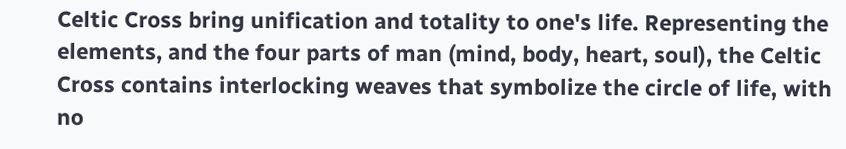Celtic Cross bring unification and totality to one's life. Representing the elements, and the four parts of man (mind, body, heart, soul), the Celtic Cross contains interlocking weaves that symbolize the circle of life, with no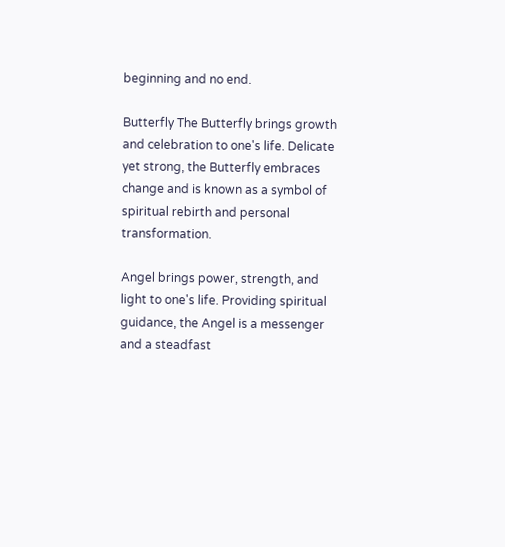beginning and no end.

Butterfly The Butterfly brings growth and celebration to one's life. Delicate yet strong, the Butterfly embraces change and is known as a symbol of spiritual rebirth and personal transformation.

Angel brings power, strength, and light to one's life. Providing spiritual guidance, the Angel is a messenger and a steadfast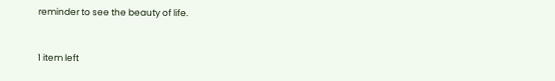reminder to see the beauty of life.


1 item left